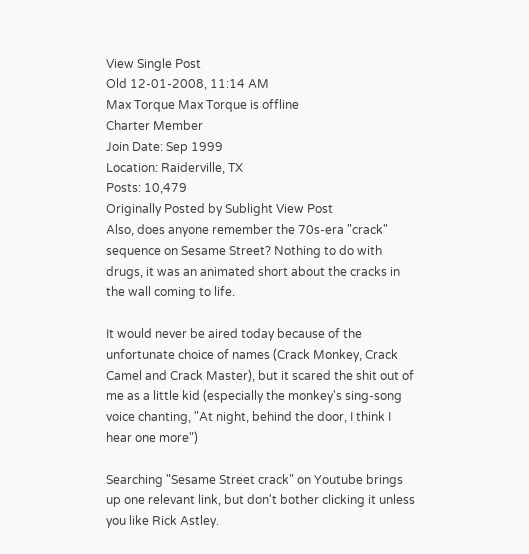View Single Post
Old 12-01-2008, 11:14 AM
Max Torque Max Torque is offline
Charter Member
Join Date: Sep 1999
Location: Raiderville, TX
Posts: 10,479
Originally Posted by Sublight View Post
Also, does anyone remember the 70s-era "crack" sequence on Sesame Street? Nothing to do with drugs, it was an animated short about the cracks in the wall coming to life.

It would never be aired today because of the unfortunate choice of names (Crack Monkey, Crack Camel and Crack Master), but it scared the shit out of me as a little kid (especially the monkey's sing-song voice chanting, "At night, behind the door, I think I hear one more")

Searching "Sesame Street crack" on Youtube brings up one relevant link, but don't bother clicking it unless you like Rick Astley.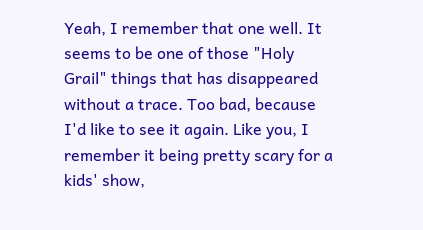Yeah, I remember that one well. It seems to be one of those "Holy Grail" things that has disappeared without a trace. Too bad, because I'd like to see it again. Like you, I remember it being pretty scary for a kids' show,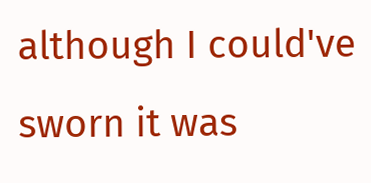although I could've sworn it was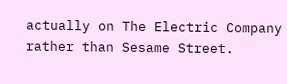actually on The Electric Company rather than Sesame Street.